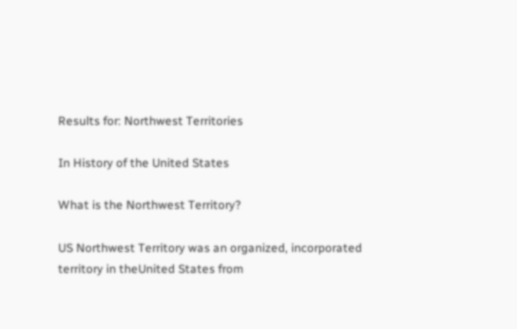Results for: Northwest Territories

In History of the United States

What is the Northwest Territory?

US Northwest Territory was an organized, incorporated territory in theUnited States from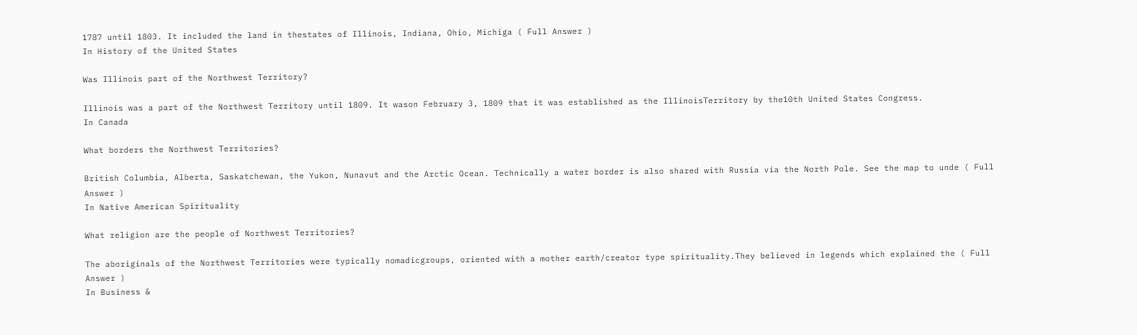1787 until 1803. It included the land in thestates of Illinois, Indiana, Ohio, Michiga ( Full Answer )
In History of the United States

Was Illinois part of the Northwest Territory?

Illinois was a part of the Northwest Territory until 1809. It wason February 3, 1809 that it was established as the IllinoisTerritory by the10th United States Congress.
In Canada

What borders the Northwest Territories?

British Columbia, Alberta, Saskatchewan, the Yukon, Nunavut and the Arctic Ocean. Technically a water border is also shared with Russia via the North Pole. See the map to unde ( Full Answer )
In Native American Spirituality

What religion are the people of Northwest Territories?

The aboriginals of the Northwest Territories were typically nomadicgroups, oriented with a mother earth/creator type spirituality.They believed in legends which explained the ( Full Answer )
In Business &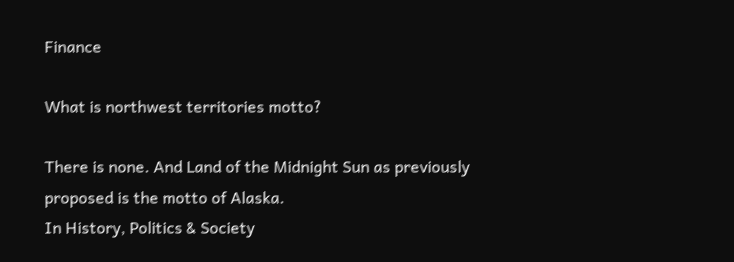Finance

What is northwest territories motto?

There is none. And Land of the Midnight Sun as previously proposed is the motto of Alaska.
In History, Politics & Society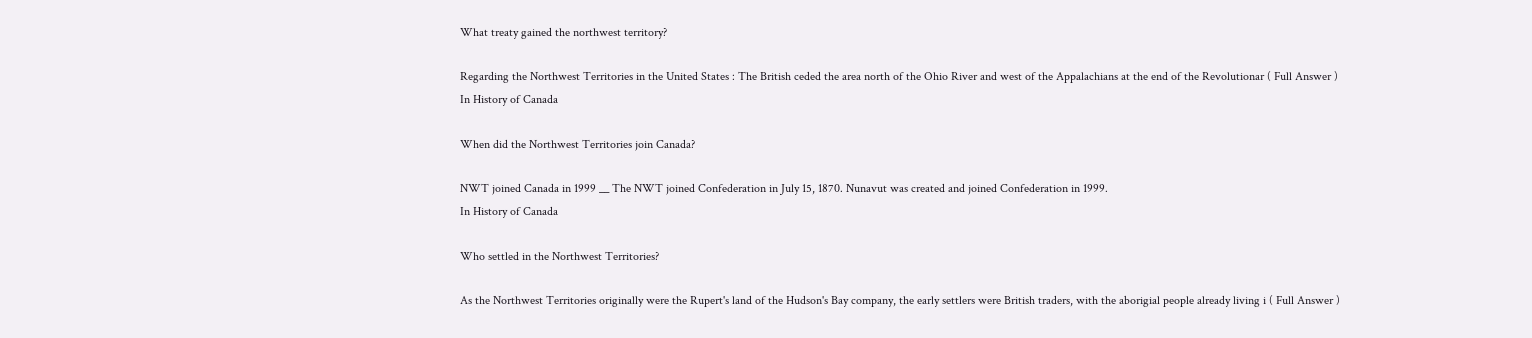What treaty gained the northwest territory?

Regarding the Northwest Territories in the United States : The British ceded the area north of the Ohio River and west of the Appalachians at the end of the Revolutionar ( Full Answer )
In History of Canada

When did the Northwest Territories join Canada?

NWT joined Canada in 1999 __ The NWT joined Confederation in July 15, 1870. Nunavut was created and joined Confederation in 1999.
In History of Canada

Who settled in the Northwest Territories?

As the Northwest Territories originally were the Rupert's land of the Hudson's Bay company, the early settlers were British traders, with the aborigial people already living i ( Full Answer )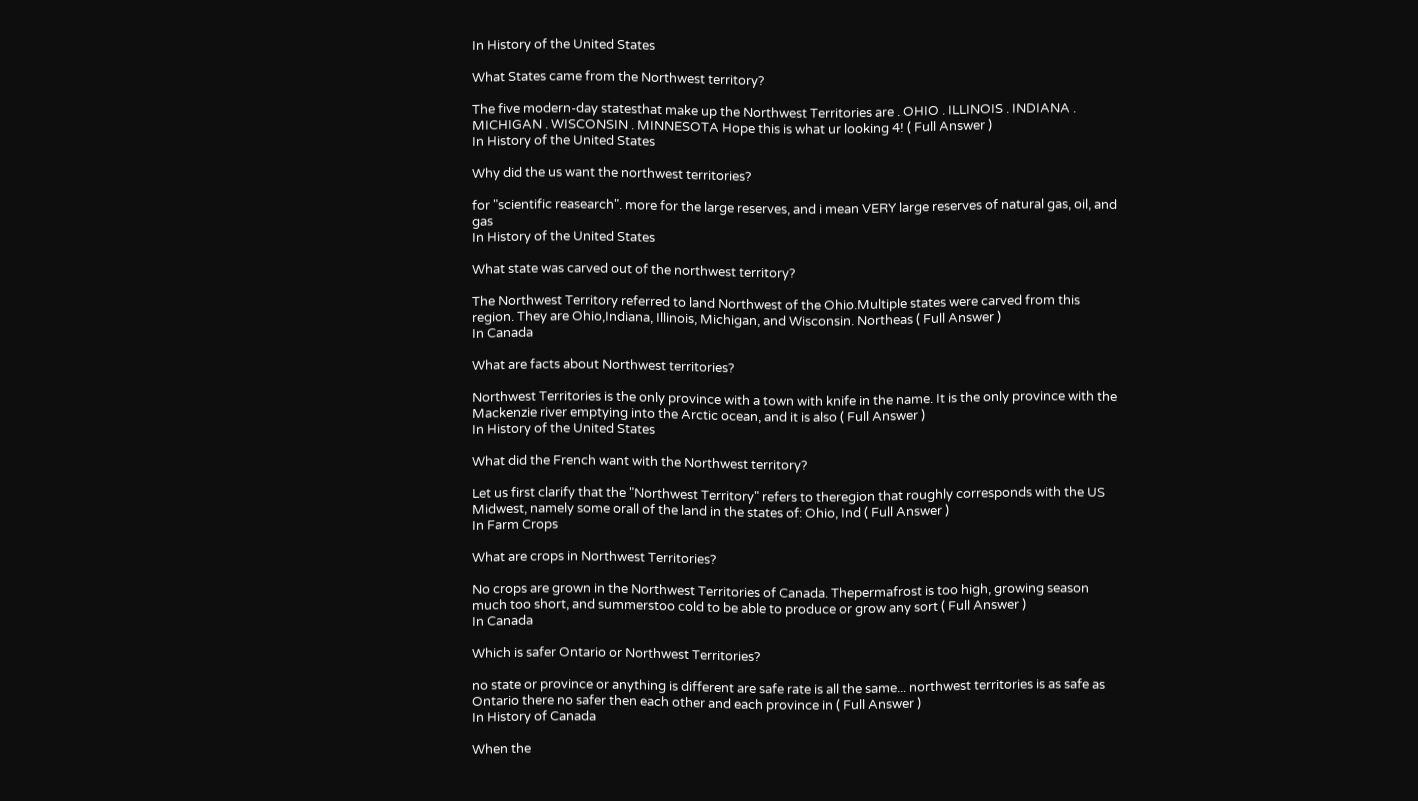In History of the United States

What States came from the Northwest territory?

The five modern-day statesthat make up the Northwest Territories are . OHIO . ILLINOIS . INDIANA . MICHIGAN . WISCONSIN . MINNESOTA Hope this is what ur looking 4! ( Full Answer )
In History of the United States

Why did the us want the northwest territories?

for "scientific reasearch". more for the large reserves, and i mean VERY large reserves of natural gas, oil, and gas
In History of the United States

What state was carved out of the northwest territory?

The Northwest Territory referred to land Northwest of the Ohio.Multiple states were carved from this region. They are Ohio,Indiana, Illinois, Michigan, and Wisconsin. Northeas ( Full Answer )
In Canada

What are facts about Northwest territories?

Northwest Territories is the only province with a town with knife in the name. It is the only province with the Mackenzie river emptying into the Arctic ocean, and it is also ( Full Answer )
In History of the United States

What did the French want with the Northwest territory?

Let us first clarify that the "Northwest Territory" refers to theregion that roughly corresponds with the US Midwest, namely some orall of the land in the states of: Ohio, Ind ( Full Answer )
In Farm Crops

What are crops in Northwest Territories?

No crops are grown in the Northwest Territories of Canada. Thepermafrost is too high, growing season much too short, and summerstoo cold to be able to produce or grow any sort ( Full Answer )
In Canada

Which is safer Ontario or Northwest Territories?

no state or province or anything is different are safe rate is all the same... northwest territories is as safe as Ontario there no safer then each other and each province in ( Full Answer )
In History of Canada

When the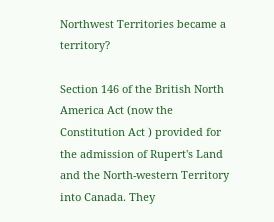Northwest Territories became a territory?

Section 146 of the British North America Act (now the Constitution Act ) provided for the admission of Rupert's Land and the North-western Territory into Canada. They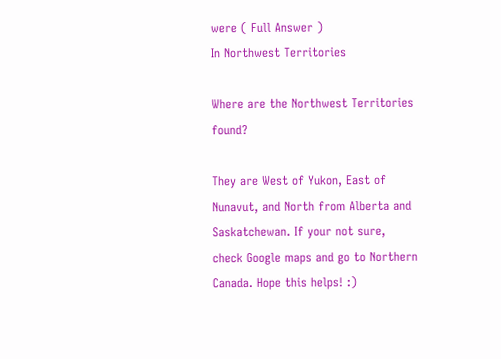were ( Full Answer )
In Northwest Territories

Where are the Northwest Territories found?

They are West of Yukon, East of Nunavut, and North from Alberta and Saskatchewan. If your not sure, check Google maps and go to Northern Canada. Hope this helps! :)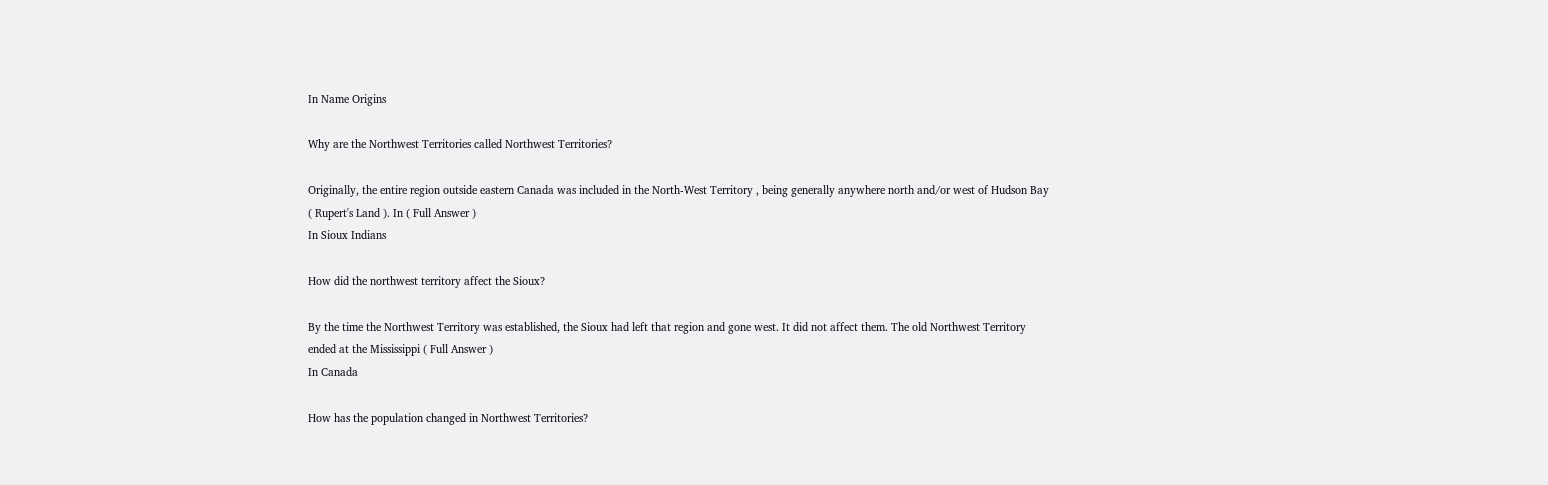In Name Origins

Why are the Northwest Territories called Northwest Territories?

Originally, the entire region outside eastern Canada was included in the North-West Territory , being generally anywhere north and/or west of Hudson Bay ( Rupert's Land ). In ( Full Answer )
In Sioux Indians

How did the northwest territory affect the Sioux?

By the time the Northwest Territory was established, the Sioux had left that region and gone west. It did not affect them. The old Northwest Territory ended at the Mississippi ( Full Answer )
In Canada

How has the population changed in Northwest Territories?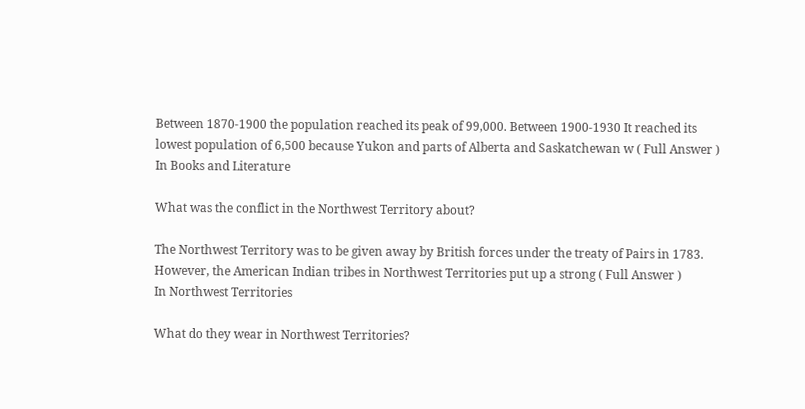Between 1870-1900 the population reached its peak of 99,000. Between 1900-1930 It reached its lowest population of 6,500 because Yukon and parts of Alberta and Saskatchewan w ( Full Answer )
In Books and Literature

What was the conflict in the Northwest Territory about?

The Northwest Territory was to be given away by British forces under the treaty of Pairs in 1783. However, the American Indian tribes in Northwest Territories put up a strong ( Full Answer )
In Northwest Territories

What do they wear in Northwest Territories?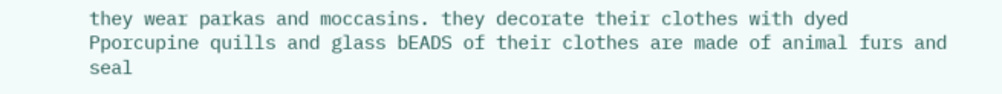they wear parkas and moccasins. they decorate their clothes with dyed Pporcupine quills and glass bEADS of their clothes are made of animal furs and seal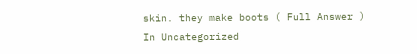skin. they make boots ( Full Answer )
In Uncategorized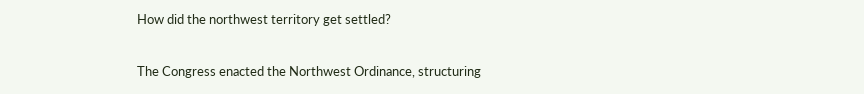How did the northwest territory get settled?

The Congress enacted the Northwest Ordinance, structuring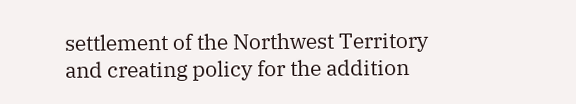settlement of the Northwest Territory and creating policy for the addition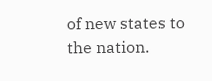of new states to the nation.